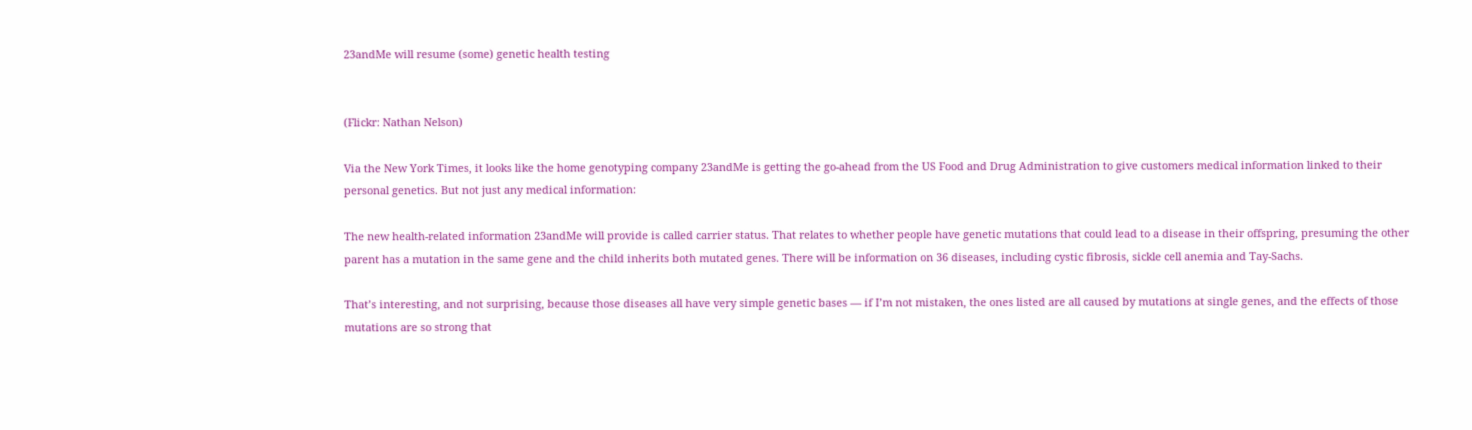23andMe will resume (some) genetic health testing


(Flickr: Nathan Nelson)

Via the New York Times, it looks like the home genotyping company 23andMe is getting the go-ahead from the US Food and Drug Administration to give customers medical information linked to their personal genetics. But not just any medical information:

The new health-related information 23andMe will provide is called carrier status. That relates to whether people have genetic mutations that could lead to a disease in their offspring, presuming the other parent has a mutation in the same gene and the child inherits both mutated genes. There will be information on 36 diseases, including cystic fibrosis, sickle cell anemia and Tay-Sachs.

That’s interesting, and not surprising, because those diseases all have very simple genetic bases — if I’m not mistaken, the ones listed are all caused by mutations at single genes, and the effects of those mutations are so strong that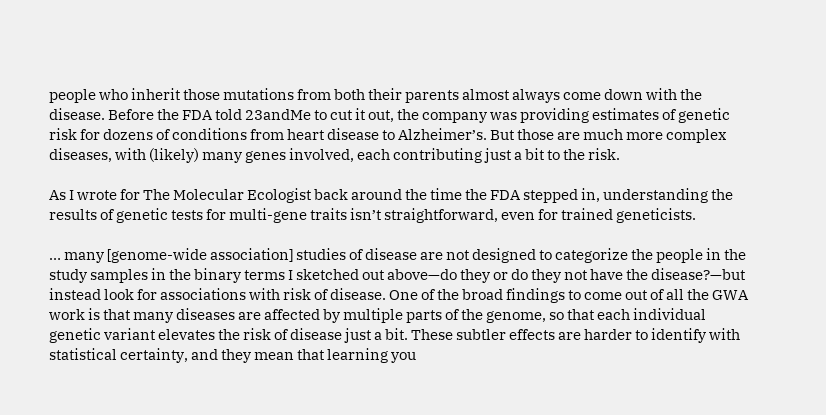people who inherit those mutations from both their parents almost always come down with the disease. Before the FDA told 23andMe to cut it out, the company was providing estimates of genetic risk for dozens of conditions from heart disease to Alzheimer’s. But those are much more complex diseases, with (likely) many genes involved, each contributing just a bit to the risk.

As I wrote for The Molecular Ecologist back around the time the FDA stepped in, understanding the results of genetic tests for multi-gene traits isn’t straightforward, even for trained geneticists.

… many [genome-wide association] studies of disease are not designed to categorize the people in the study samples in the binary terms I sketched out above—do they or do they not have the disease?—but instead look for associations with risk of disease. One of the broad findings to come out of all the GWA work is that many diseases are affected by multiple parts of the genome, so that each individual genetic variant elevates the risk of disease just a bit. These subtler effects are harder to identify with statistical certainty, and they mean that learning you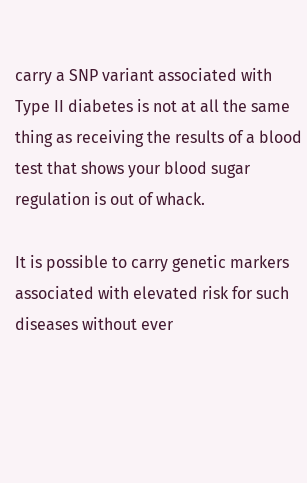carry a SNP variant associated with Type II diabetes is not at all the same thing as receiving the results of a blood test that shows your blood sugar regulation is out of whack.

It is possible to carry genetic markers associated with elevated risk for such diseases without ever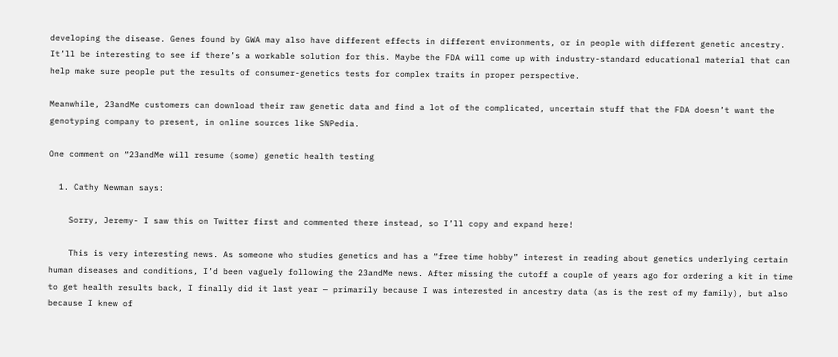developing the disease. Genes found by GWA may also have different effects in different environments, or in people with different genetic ancestry. It’ll be interesting to see if there’s a workable solution for this. Maybe the FDA will come up with industry-standard educational material that can help make sure people put the results of consumer-genetics tests for complex traits in proper perspective.

Meanwhile, 23andMe customers can download their raw genetic data and find a lot of the complicated, uncertain stuff that the FDA doesn’t want the genotyping company to present, in online sources like SNPedia.

One comment on “23andMe will resume (some) genetic health testing

  1. Cathy Newman says:

    Sorry, Jeremy- I saw this on Twitter first and commented there instead, so I’ll copy and expand here!

    This is very interesting news. As someone who studies genetics and has a “free time hobby” interest in reading about genetics underlying certain human diseases and conditions, I’d been vaguely following the 23andMe news. After missing the cutoff a couple of years ago for ordering a kit in time to get health results back, I finally did it last year — primarily because I was interested in ancestry data (as is the rest of my family), but also because I knew of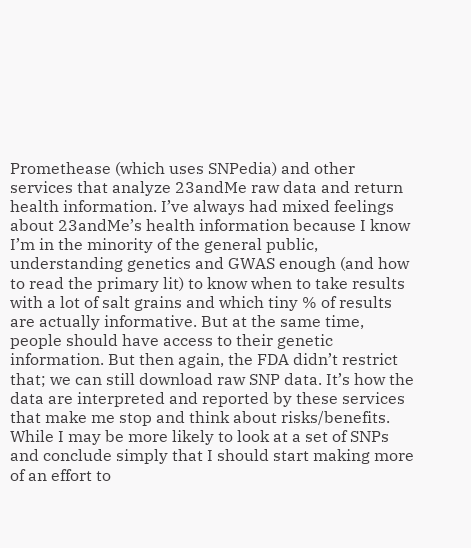Promethease (which uses SNPedia) and other services that analyze 23andMe raw data and return health information. I’ve always had mixed feelings about 23andMe’s health information because I know I’m in the minority of the general public, understanding genetics and GWAS enough (and how to read the primary lit) to know when to take results with a lot of salt grains and which tiny % of results are actually informative. But at the same time, people should have access to their genetic information. But then again, the FDA didn’t restrict that; we can still download raw SNP data. It’s how the data are interpreted and reported by these services that make me stop and think about risks/benefits. While I may be more likely to look at a set of SNPs and conclude simply that I should start making more of an effort to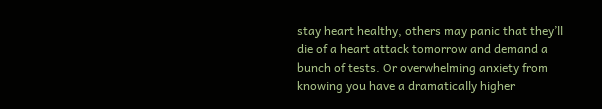stay heart healthy, others may panic that they’ll die of a heart attack tomorrow and demand a bunch of tests. Or overwhelming anxiety from knowing you have a dramatically higher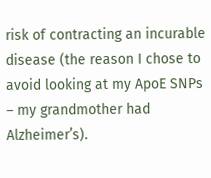risk of contracting an incurable disease (the reason I chose to avoid looking at my ApoE SNPs – my grandmother had Alzheimer’s).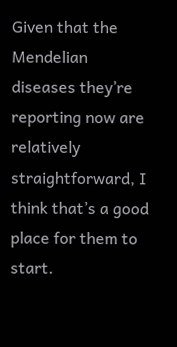Given that the Mendelian diseases they’re reporting now are relatively straightforward, I think that’s a good place for them to start.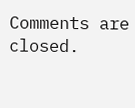Comments are closed.